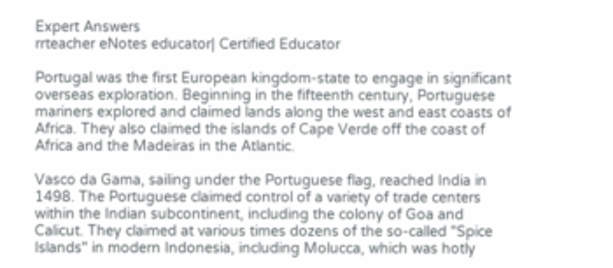Expert Answers
rrteacher eNotes educator| Certified Educator

Portugal was the first European kingdom-state to engage in significant overseas exploration. Beginning in the fifteenth century, Portuguese mariners explored and claimed lands along the west and east coasts of Africa. They also claimed the islands of Cape Verde off the coast of Africa and the Madeiras in the Atlantic.

Vasco da Gama, sailing under the Portuguese flag, reached India in 1498. The Portuguese claimed control of a variety of trade centers within the Indian subcontinent, including the colony of Goa and Calicut. They claimed at various times dozens of the so-called "Spice Islands" in modern Indonesia, including Molucca, which was hotly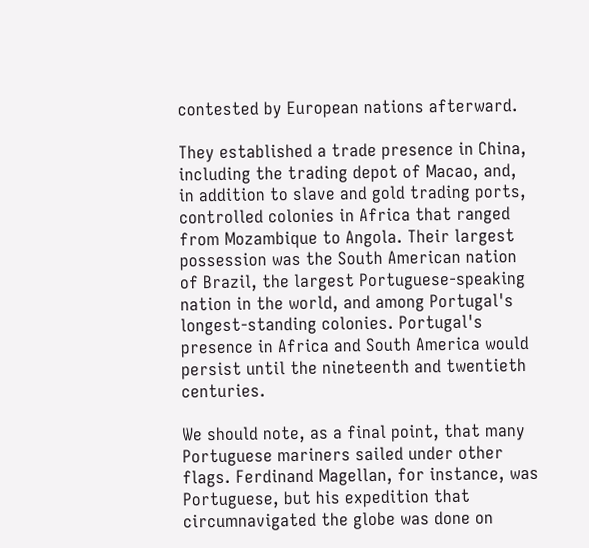contested by European nations afterward.

They established a trade presence in China, including the trading depot of Macao, and, in addition to slave and gold trading ports, controlled colonies in Africa that ranged from Mozambique to Angola. Their largest possession was the South American nation of Brazil, the largest Portuguese-speaking nation in the world, and among Portugal's longest-standing colonies. Portugal's presence in Africa and South America would persist until the nineteenth and twentieth centuries.

We should note, as a final point, that many Portuguese mariners sailed under other flags. Ferdinand Magellan, for instance, was Portuguese, but his expedition that circumnavigated the globe was done on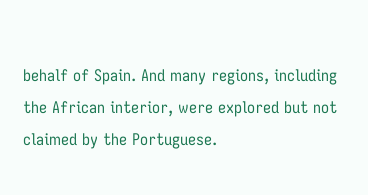behalf of Spain. And many regions, including the African interior, were explored but not claimed by the Portuguese.